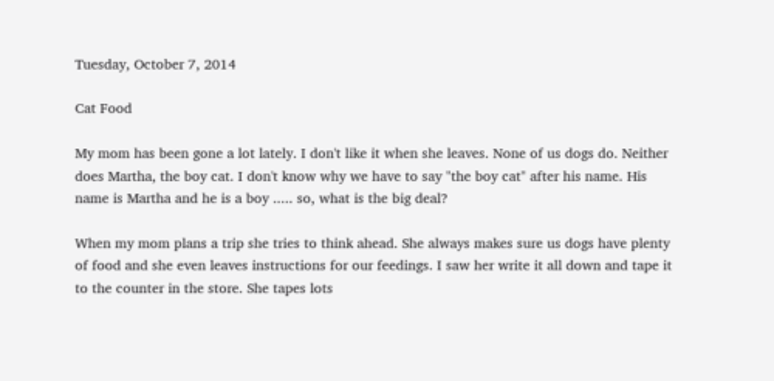Tuesday, October 7, 2014

Cat Food

My mom has been gone a lot lately. I don't like it when she leaves. None of us dogs do. Neither does Martha, the boy cat. I don't know why we have to say "the boy cat" after his name. His name is Martha and he is a boy ..... so, what is the big deal?

When my mom plans a trip she tries to think ahead. She always makes sure us dogs have plenty of food and she even leaves instructions for our feedings. I saw her write it all down and tape it to the counter in the store. She tapes lots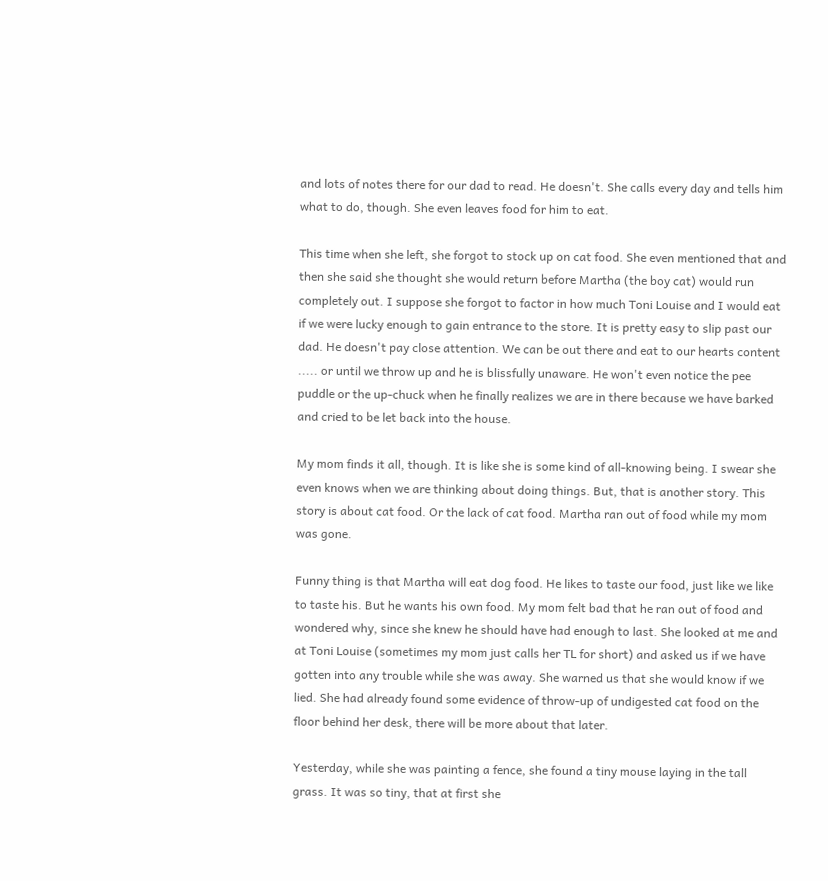and lots of notes there for our dad to read. He doesn't. She calls every day and tells him what to do, though. She even leaves food for him to eat.

This time when she left, she forgot to stock up on cat food. She even mentioned that and then she said she thought she would return before Martha (the boy cat) would run completely out. I suppose she forgot to factor in how much Toni Louise and I would eat if we were lucky enough to gain entrance to the store. It is pretty easy to slip past our dad. He doesn't pay close attention. We can be out there and eat to our hearts content ..... or until we throw up and he is blissfully unaware. He won't even notice the pee puddle or the up-chuck when he finally realizes we are in there because we have barked and cried to be let back into the house.

My mom finds it all, though. It is like she is some kind of all-knowing being. I swear she even knows when we are thinking about doing things. But, that is another story. This story is about cat food. Or the lack of cat food. Martha ran out of food while my mom was gone.

Funny thing is that Martha will eat dog food. He likes to taste our food, just like we like to taste his. But he wants his own food. My mom felt bad that he ran out of food and wondered why, since she knew he should have had enough to last. She looked at me and at Toni Louise (sometimes my mom just calls her TL for short) and asked us if we have gotten into any trouble while she was away. She warned us that she would know if we lied. She had already found some evidence of throw-up of undigested cat food on the floor behind her desk, there will be more about that later.

Yesterday, while she was painting a fence, she found a tiny mouse laying in the tall grass. It was so tiny, that at first she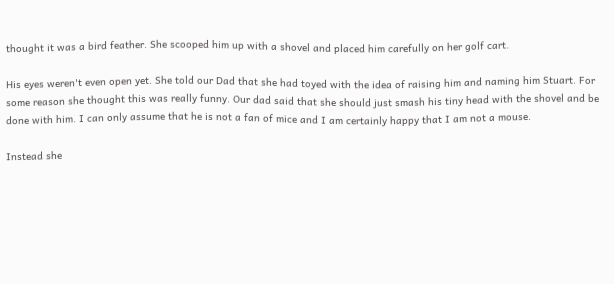thought it was a bird feather. She scooped him up with a shovel and placed him carefully on her golf cart.

His eyes weren't even open yet. She told our Dad that she had toyed with the idea of raising him and naming him Stuart. For some reason she thought this was really funny. Our dad said that she should just smash his tiny head with the shovel and be done with him. I can only assume that he is not a fan of mice and I am certainly happy that I am not a mouse.

Instead she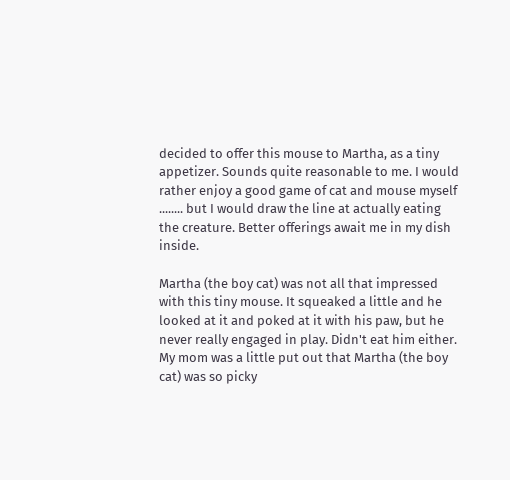decided to offer this mouse to Martha, as a tiny appetizer. Sounds quite reasonable to me. I would rather enjoy a good game of cat and mouse myself ........ but I would draw the line at actually eating the creature. Better offerings await me in my dish inside.

Martha (the boy cat) was not all that impressed with this tiny mouse. It squeaked a little and he looked at it and poked at it with his paw, but he never really engaged in play. Didn't eat him either. My mom was a little put out that Martha (the boy cat) was so picky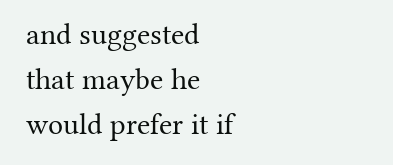and suggested that maybe he would prefer it if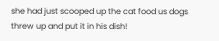she had just scooped up the cat food us dogs threw up and put it in his dish!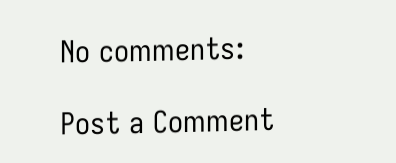No comments:

Post a Comment